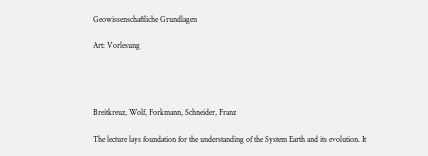Geowissenschaftliche Grundlagen

Art: Vorlesung




Breitkreuz, Wolf, Forkmann, Schneider, Franz

The lecture lays foundation for the understanding of the System Earth and its evolution. It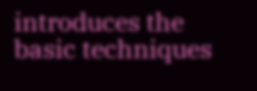introduces the basic techniques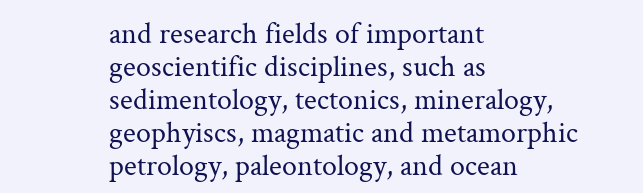and research fields of important geoscientific disciplines, such as sedimentology, tectonics, mineralogy, geophyiscs, magmatic and metamorphic petrology, paleontology, and ocean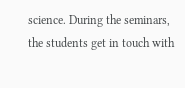science. During the seminars, the students get in touch with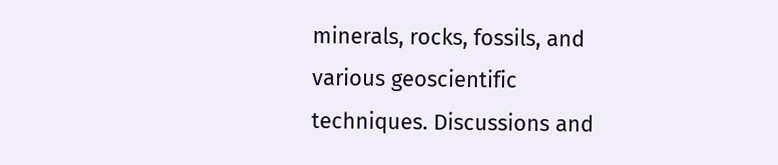minerals, rocks, fossils, and various geoscientific techniques. Discussions and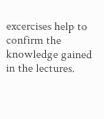excercises help to confirm the knowledge gained in the lectures.